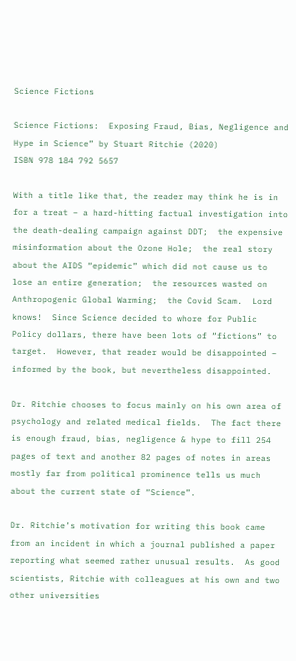Science Fictions

Science Fictions:  Exposing Fraud, Bias, Negligence and Hype in Science” by Stuart Ritchie (2020)                    ISBN 978 184 792 5657

With a title like that, the reader may think he is in for a treat – a hard-hitting factual investigation into the death-dealing campaign against DDT;  the expensive misinformation about the Ozone Hole;  the real story about the AIDS “epidemic” which did not cause us to lose an entire generation;  the resources wasted on Anthropogenic Global Warming;  the Covid Scam.  Lord knows!  Since Science decided to whore for Public Policy dollars, there have been lots of “fictions” to target.  However, that reader would be disappointed – informed by the book, but nevertheless disappointed.

Dr. Ritchie chooses to focus mainly on his own area of psychology and related medical fields.  The fact there is enough fraud, bias, negligence & hype to fill 254 pages of text and another 82 pages of notes in areas mostly far from political prominence tells us much about the current state of “Science”.

Dr. Ritchie’s motivation for writing this book came from an incident in which a journal published a paper reporting what seemed rather unusual results.  As good scientists, Ritchie with colleagues at his own and two other universities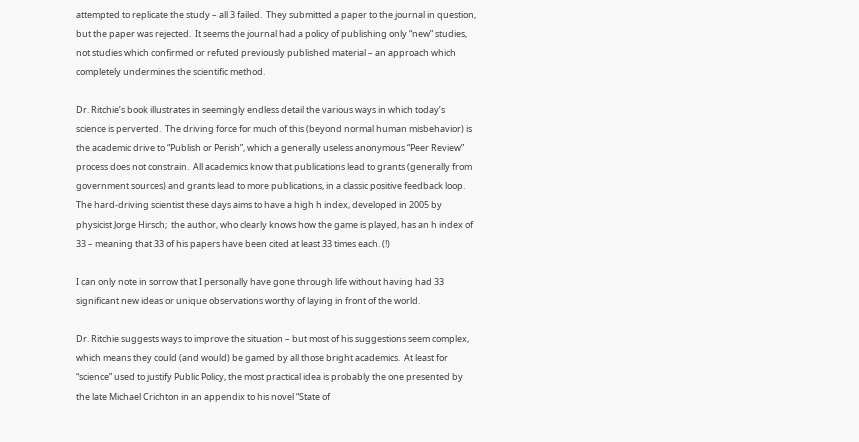attempted to replicate the study – all 3 failed.  They submitted a paper to the journal in question, but the paper was rejected.  It seems the journal had a policy of publishing only “new” studies, not studies which confirmed or refuted previously published material – an approach which completely undermines the scientific method.

Dr. Ritchie’s book illustrates in seemingly endless detail the various ways in which today’s science is perverted.  The driving force for much of this (beyond normal human misbehavior) is the academic drive to “Publish or Perish”, which a generally useless anonymous “Peer Review” process does not constrain.  All academics know that publications lead to grants (generally from government sources) and grants lead to more publications, in a classic positive feedback loop.  The hard-driving scientist these days aims to have a high h index, developed in 2005 by physicist Jorge Hirsch;  the author, who clearly knows how the game is played, has an h index of 33 – meaning that 33 of his papers have been cited at least 33 times each. (!)

I can only note in sorrow that I personally have gone through life without having had 33 significant new ideas or unique observations worthy of laying in front of the world.

Dr. Ritchie suggests ways to improve the situation – but most of his suggestions seem complex, which means they could (and would) be gamed by all those bright academics.  At least for “science” used to justify Public Policy, the most practical idea is probably the one presented by the late Michael Crichton in an appendix to his novel “State of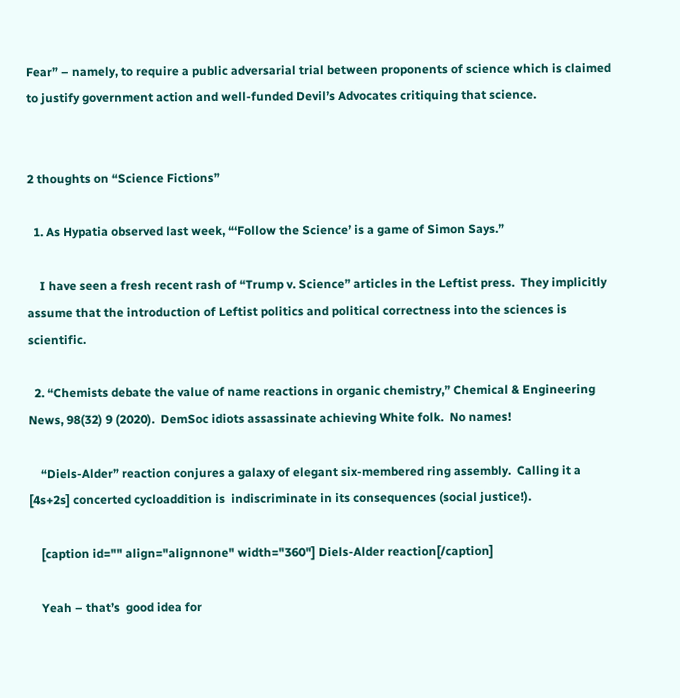Fear” – namely, to require a public adversarial trial between proponents of science which is claimed to justify government action and well-funded Devil’s Advocates critiquing that science.


2 thoughts on “Science Fictions”

  1. As Hypatia observed last week, “‘Follow the Science’ is a game of Simon Says.”

    I have seen a fresh recent rash of “Trump v. Science” articles in the Leftist press.  They implicitly assume that the introduction of Leftist politics and political correctness into the sciences is scientific.

  2. “Chemists debate the value of name reactions in organic chemistry,” Chemical & Engineering News, 98(32) 9 (2020).  DemSoc idiots assassinate achieving White folk.  No names!

    “Diels-Alder” reaction conjures a galaxy of elegant six-membered ring assembly.  Calling it a [4s+2s] concerted cycloaddition is  indiscriminate in its consequences (social justice!).

    [caption id="" align="alignnone" width="360"] Diels-Alder reaction[/caption]

    Yeah – that’s  good idea for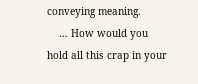conveying meaning.
    … How would you hold all this crap in your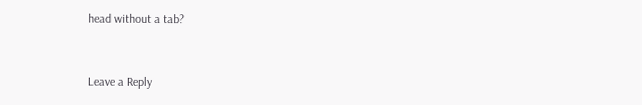head without a tab?


Leave a Reply